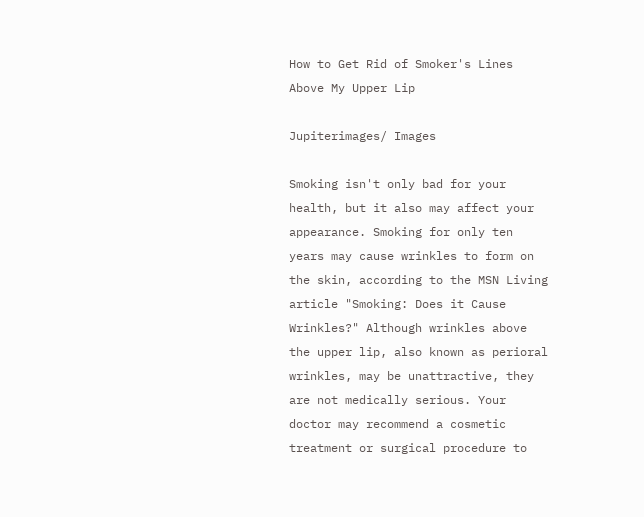How to Get Rid of Smoker's Lines Above My Upper Lip

Jupiterimages/ Images

Smoking isn't only bad for your health, but it also may affect your appearance. Smoking for only ten years may cause wrinkles to form on the skin, according to the MSN Living article "Smoking: Does it Cause Wrinkles?" Although wrinkles above the upper lip, also known as perioral wrinkles, may be unattractive, they are not medically serious. Your doctor may recommend a cosmetic treatment or surgical procedure to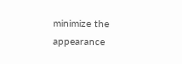minimize the appearance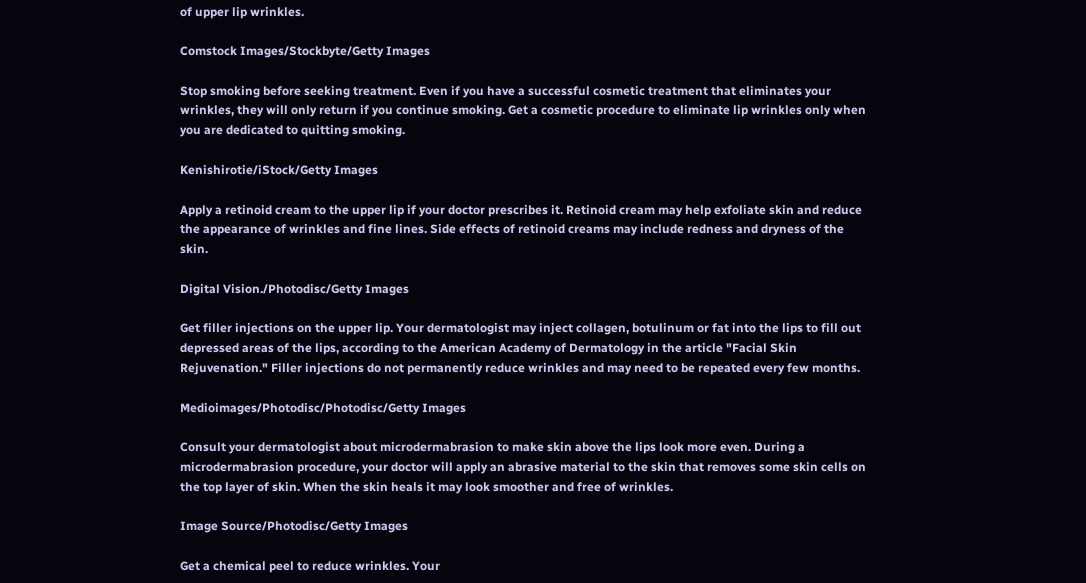of upper lip wrinkles.

Comstock Images/Stockbyte/Getty Images

Stop smoking before seeking treatment. Even if you have a successful cosmetic treatment that eliminates your wrinkles, they will only return if you continue smoking. Get a cosmetic procedure to eliminate lip wrinkles only when you are dedicated to quitting smoking.

Kenishirotie/iStock/Getty Images

Apply a retinoid cream to the upper lip if your doctor prescribes it. Retinoid cream may help exfoliate skin and reduce the appearance of wrinkles and fine lines. Side effects of retinoid creams may include redness and dryness of the skin.

Digital Vision./Photodisc/Getty Images

Get filler injections on the upper lip. Your dermatologist may inject collagen, botulinum or fat into the lips to fill out depressed areas of the lips, according to the American Academy of Dermatology in the article "Facial Skin Rejuvenation." Filler injections do not permanently reduce wrinkles and may need to be repeated every few months.

Medioimages/Photodisc/Photodisc/Getty Images

Consult your dermatologist about microdermabrasion to make skin above the lips look more even. During a microdermabrasion procedure, your doctor will apply an abrasive material to the skin that removes some skin cells on the top layer of skin. When the skin heals it may look smoother and free of wrinkles.

Image Source/Photodisc/Getty Images

Get a chemical peel to reduce wrinkles. Your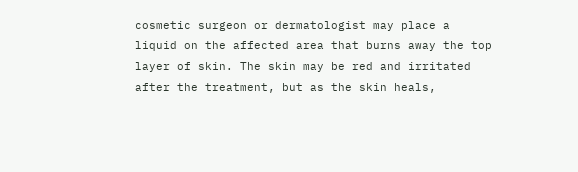cosmetic surgeon or dermatologist may place a liquid on the affected area that burns away the top layer of skin. The skin may be red and irritated after the treatment, but as the skin heals,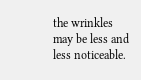the wrinkles may be less and less noticeable.